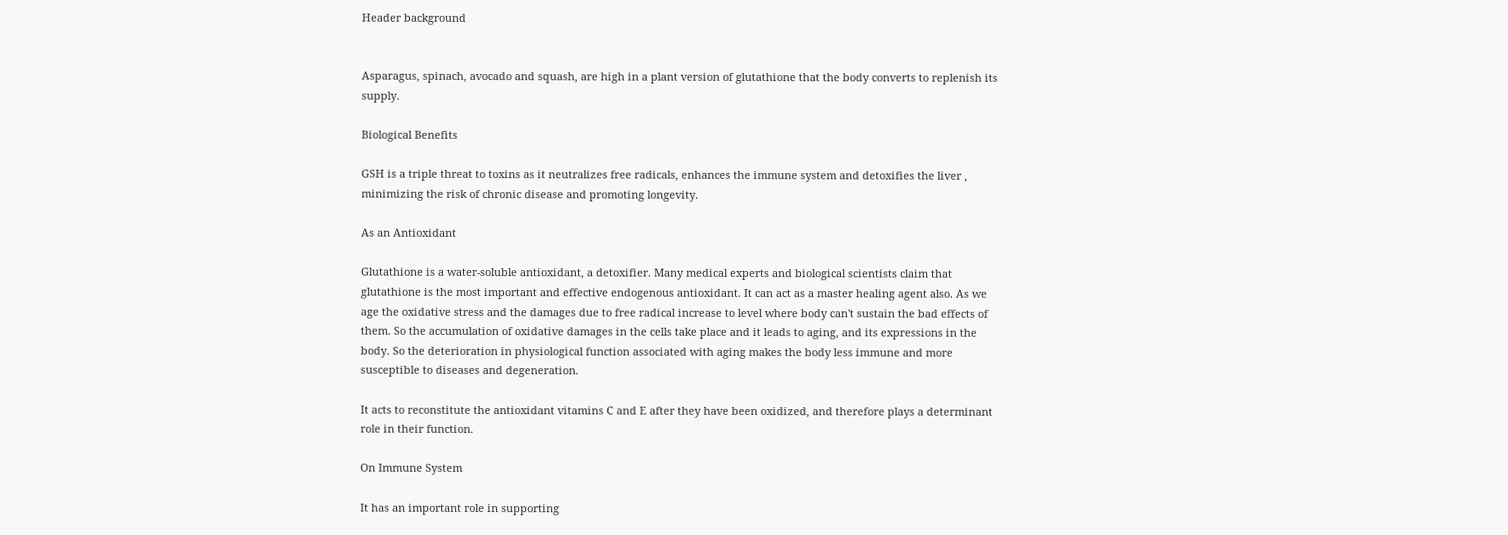Header background


Asparagus, spinach, avocado and squash, are high in a plant version of glutathione that the body converts to replenish its supply.

Biological Benefits

GSH is a triple threat to toxins as it neutralizes free radicals, enhances the immune system and detoxifies the liver , minimizing the risk of chronic disease and promoting longevity.

As an Antioxidant

Glutathione is a water-soluble antioxidant, a detoxifier. Many medical experts and biological scientists claim that glutathione is the most important and effective endogenous antioxidant. It can act as a master healing agent also. As we age the oxidative stress and the damages due to free radical increase to level where body can't sustain the bad effects of them. So the accumulation of oxidative damages in the cells take place and it leads to aging, and its expressions in the body. So the deterioration in physiological function associated with aging makes the body less immune and more susceptible to diseases and degeneration.

It acts to reconstitute the antioxidant vitamins C and E after they have been oxidized, and therefore plays a determinant role in their function.

On Immune System

It has an important role in supporting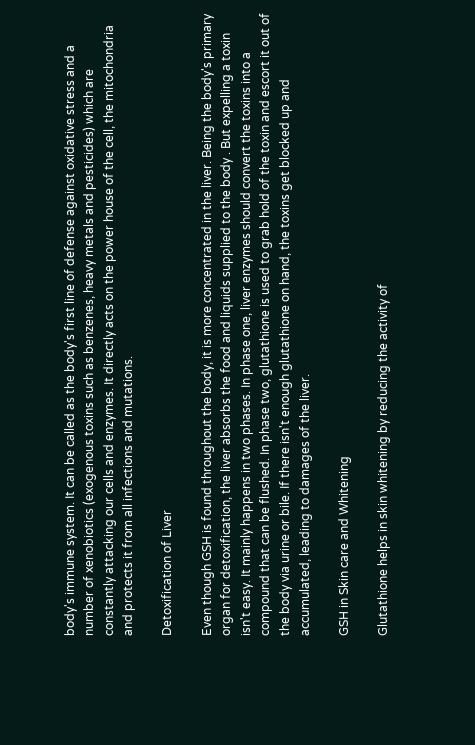body's immune system. It can be called as the body's first line of defense against oxidative stress and a number of xenobiotics (exogenous toxins such as benzenes, heavy metals and pesticides) which are constantly attacking our cells and enzymes. It directly acts on the power house of the cell, the mitochondria and protects it from all infections and mutations.

Detoxification of Liver

Even though GSH is found throughout the body, it is more concentrated in the liver. Being the body's primary organ for detoxification, the liver absorbs the food and liquids supplied to the body . But expelling a toxin isn't easy. It mainly happens in two phases. In phase one, liver enzymes should convert the toxins into a compound that can be flushed. In phase two, glutathione is used to grab hold of the toxin and escort it out of the body via urine or bile. If there isn't enough glutathione on hand, the toxins get blocked up and accumulated, leading to damages of the liver.

GSH in Skin care and Whitening

Glutathione helps in skin whitening by reducing the activity of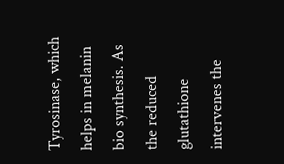Tyrosinase, which helps in melanin bio synthesis. As the reduced glutathione intervenes the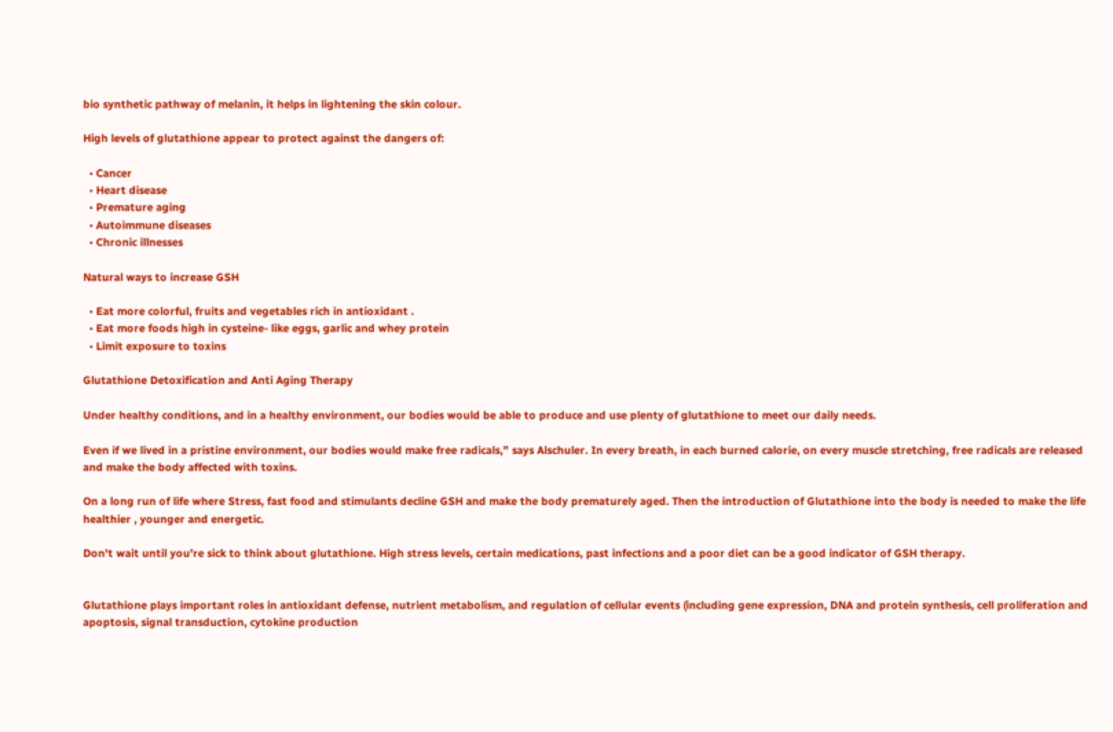bio synthetic pathway of melanin, it helps in lightening the skin colour.

High levels of glutathione appear to protect against the dangers of:

  • Cancer
  • Heart disease
  • Premature aging
  • Autoimmune diseases
  • Chronic illnesses

Natural ways to increase GSH

  • Eat more colorful, fruits and vegetables rich in antioxidant .
  • Eat more foods high in cysteine- like eggs, garlic and whey protein
  • Limit exposure to toxins

Glutathione Detoxification and Anti Aging Therapy

Under healthy conditions, and in a healthy environment, our bodies would be able to produce and use plenty of glutathione to meet our daily needs.

Even if we lived in a pristine environment, our bodies would make free radicals,” says Alschuler. In every breath, in each burned calorie, on every muscle stretching, free radicals are released and make the body affected with toxins.

On a long run of life where Stress, fast food and stimulants decline GSH and make the body prematurely aged. Then the introduction of Glutathione into the body is needed to make the life healthier , younger and energetic.

Don't wait until you're sick to think about glutathione. High stress levels, certain medications, past infections and a poor diet can be a good indicator of GSH therapy.


Glutathione plays important roles in antioxidant defense, nutrient metabolism, and regulation of cellular events (including gene expression, DNA and protein synthesis, cell proliferation and apoptosis, signal transduction, cytokine production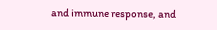and immune response, and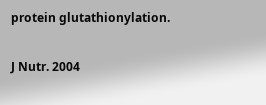protein glutathionylation.

J Nutr. 2004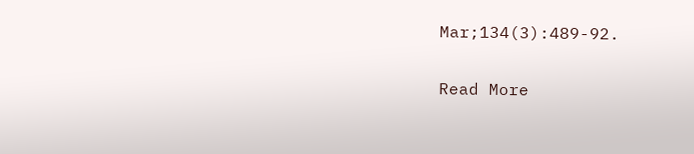Mar;134(3):489-92.

Read More